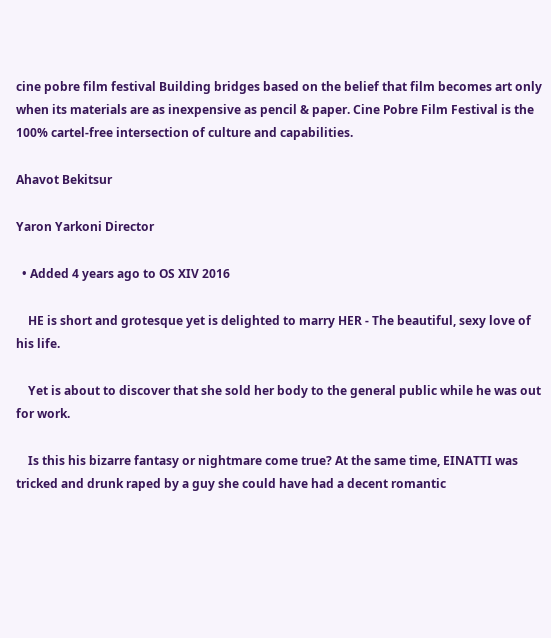cine pobre film festival Building bridges based on the belief that film becomes art only when its materials are as inexpensive as pencil & paper. Cine Pobre Film Festival is the 100% cartel-free intersection of culture and capabilities.

Ahavot Bekitsur

Yaron Yarkoni Director

  • Added 4 years ago to OS XIV 2016

    HE is short and grotesque yet is delighted to marry HER - The beautiful, sexy love of his life.

    Yet is about to discover that she sold her body to the general public while he was out for work.

    Is this his bizarre fantasy or nightmare come true? At the same time, EINATTI was tricked and drunk raped by a guy she could have had a decent romantic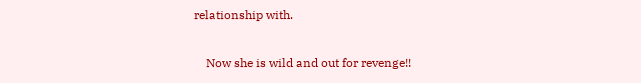relationship with.

    Now she is wild and out for revenge!!